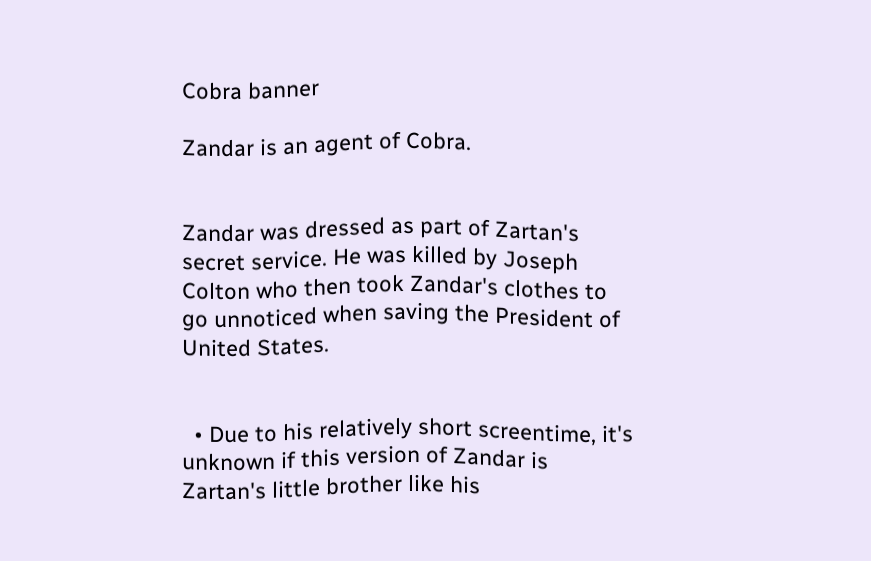Cobra banner

Zandar is an agent of Cobra.


Zandar was dressed as part of Zartan's secret service. He was killed by Joseph Colton who then took Zandar's clothes to go unnoticed when saving the President of United States.


  • Due to his relatively short screentime, it's unknown if this version of Zandar is Zartan's little brother like his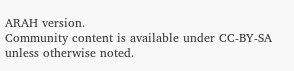ARAH version.
Community content is available under CC-BY-SA unless otherwise noted.